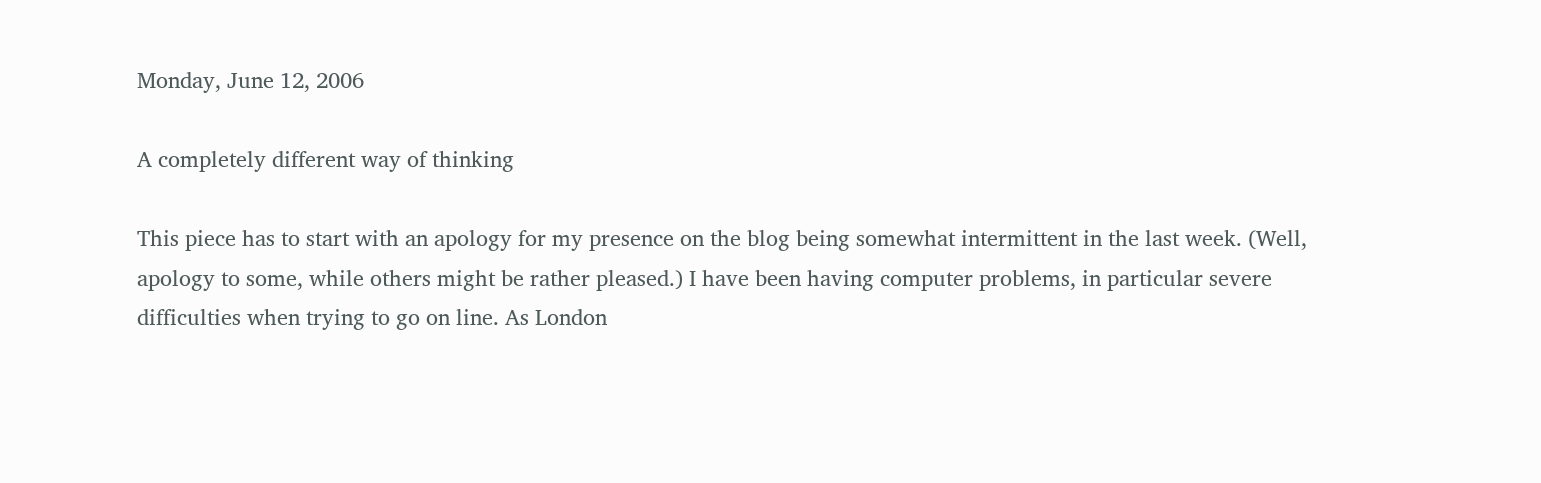Monday, June 12, 2006

A completely different way of thinking

This piece has to start with an apology for my presence on the blog being somewhat intermittent in the last week. (Well, apology to some, while others might be rather pleased.) I have been having computer problems, in particular severe difficulties when trying to go on line. As London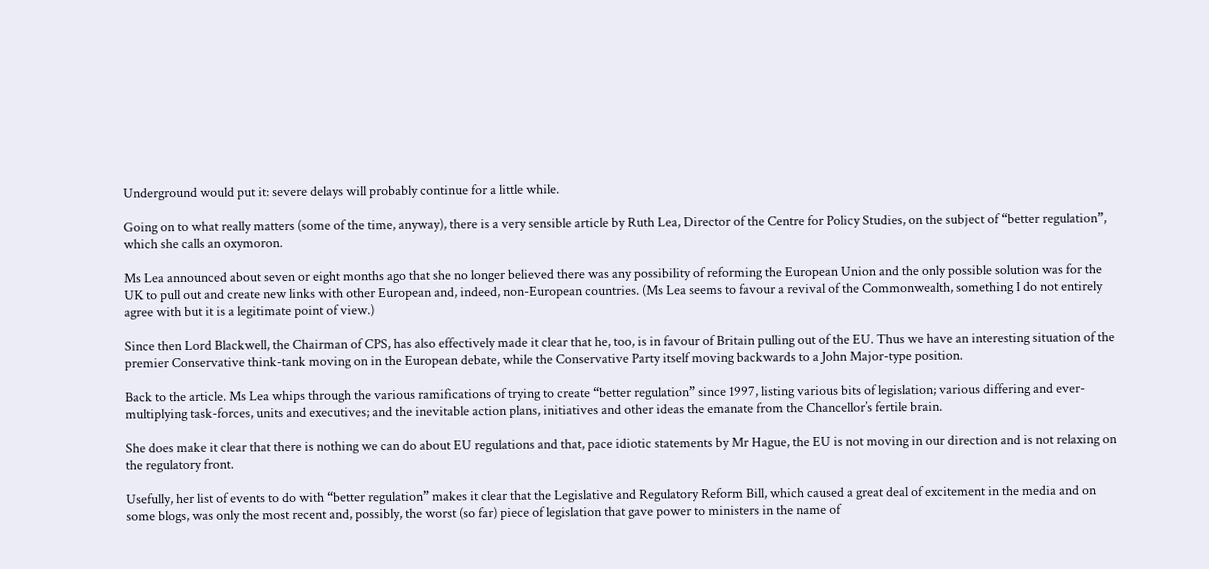Underground would put it: severe delays will probably continue for a little while.

Going on to what really matters (some of the time, anyway), there is a very sensible article by Ruth Lea, Director of the Centre for Policy Studies, on the subject of “better regulation”, which she calls an oxymoron.

Ms Lea announced about seven or eight months ago that she no longer believed there was any possibility of reforming the European Union and the only possible solution was for the UK to pull out and create new links with other European and, indeed, non-European countries. (Ms Lea seems to favour a revival of the Commonwealth, something I do not entirely agree with but it is a legitimate point of view.)

Since then Lord Blackwell, the Chairman of CPS, has also effectively made it clear that he, too, is in favour of Britain pulling out of the EU. Thus we have an interesting situation of the premier Conservative think-tank moving on in the European debate, while the Conservative Party itself moving backwards to a John Major-type position.

Back to the article. Ms Lea whips through the various ramifications of trying to create “better regulation” since 1997, listing various bits of legislation; various differing and ever-multiplying task-forces, units and executives; and the inevitable action plans, initiatives and other ideas the emanate from the Chancellor’s fertile brain.

She does make it clear that there is nothing we can do about EU regulations and that, pace idiotic statements by Mr Hague, the EU is not moving in our direction and is not relaxing on the regulatory front.

Usefully, her list of events to do with “better regulation” makes it clear that the Legislative and Regulatory Reform Bill, which caused a great deal of excitement in the media and on some blogs, was only the most recent and, possibly, the worst (so far) piece of legislation that gave power to ministers in the name of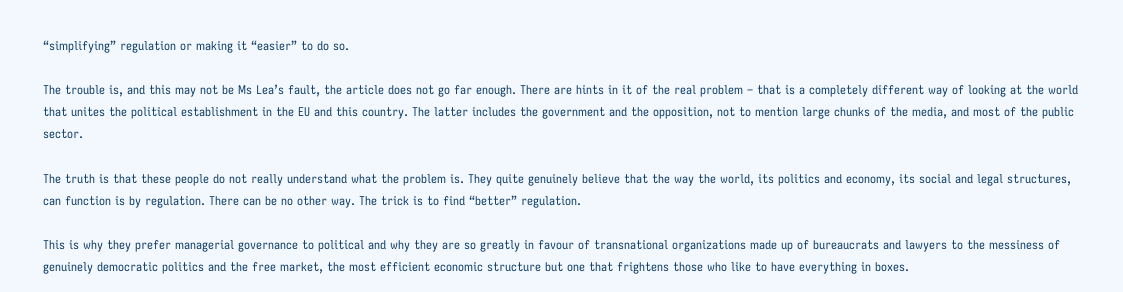“simplifying” regulation or making it “easier” to do so.

The trouble is, and this may not be Ms Lea’s fault, the article does not go far enough. There are hints in it of the real problem – that is a completely different way of looking at the world that unites the political establishment in the EU and this country. The latter includes the government and the opposition, not to mention large chunks of the media, and most of the public sector.

The truth is that these people do not really understand what the problem is. They quite genuinely believe that the way the world, its politics and economy, its social and legal structures, can function is by regulation. There can be no other way. The trick is to find “better” regulation.

This is why they prefer managerial governance to political and why they are so greatly in favour of transnational organizations made up of bureaucrats and lawyers to the messiness of genuinely democratic politics and the free market, the most efficient economic structure but one that frightens those who like to have everything in boxes.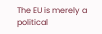The EU is merely a political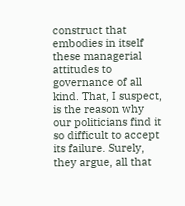construct that embodies in itself these managerial attitudes to governance of all kind. That, I suspect, is the reason why our politicians find it so difficult to accept its failure. Surely, they argue, all that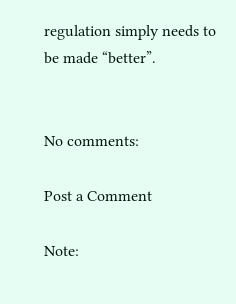regulation simply needs to be made “better”.


No comments:

Post a Comment

Note: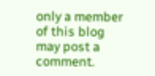only a member of this blog may post a comment.